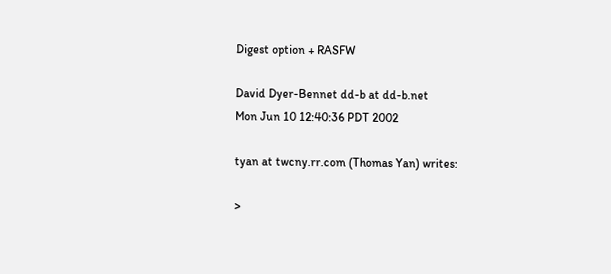Digest option + RASFW

David Dyer-Bennet dd-b at dd-b.net
Mon Jun 10 12:40:36 PDT 2002

tyan at twcny.rr.com (Thomas Yan) writes:

>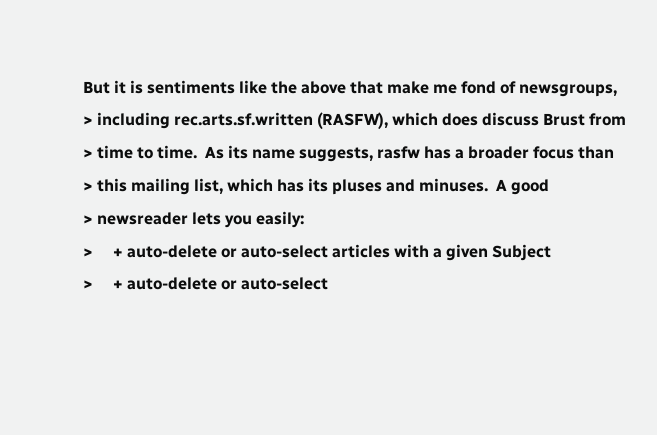But it is sentiments like the above that make me fond of newsgroups,
> including rec.arts.sf.written (RASFW), which does discuss Brust from
> time to time.  As its name suggests, rasfw has a broader focus than
> this mailing list, which has its pluses and minuses.  A good
> newsreader lets you easily:
>     + auto-delete or auto-select articles with a given Subject
>     + auto-delete or auto-select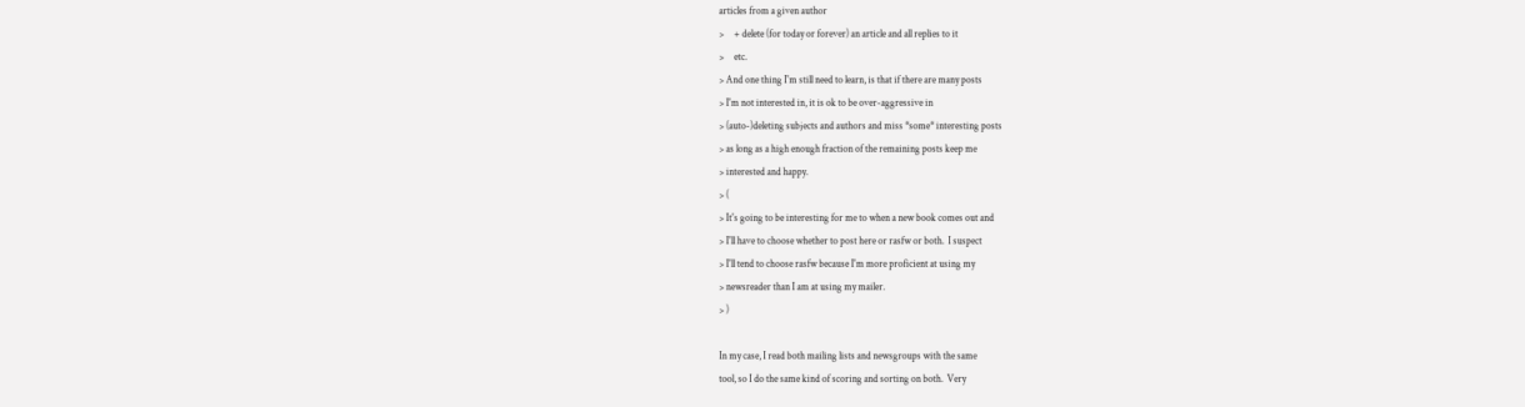articles from a given author
>     + delete (for today or forever) an article and all replies to it
>     etc.
> And one thing I'm still need to learn, is that if there are many posts
> I'm not interested in, it is ok to be over-aggressive in
> (auto-)deleting subjects and authors and miss *some* interesting posts
> as long as a high enough fraction of the remaining posts keep me
> interested and happy.
> (
> It's going to be interesting for me to when a new book comes out and
> I'll have to choose whether to post here or rasfw or both.  I suspect
> I'll tend to choose rasfw because I'm more proficient at using my
> newsreader than I am at using my mailer.
> )

In my case, I read both mailing lists and newsgroups with the same
tool, so I do the same kind of scoring and sorting on both.  Very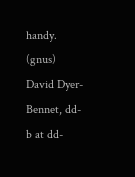handy.  (gnus)
David Dyer-Bennet, dd-b at dd-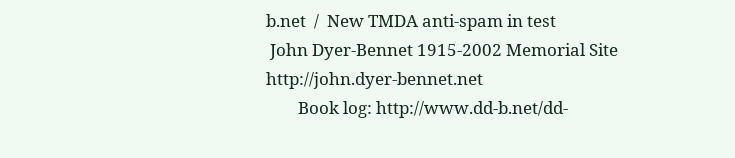b.net  /  New TMDA anti-spam in test
 John Dyer-Bennet 1915-2002 Memorial Site http://john.dyer-bennet.net
        Book log: http://www.dd-b.net/dd-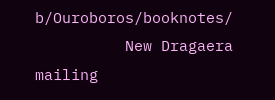b/Ouroboros/booknotes/
          New Dragaera mailing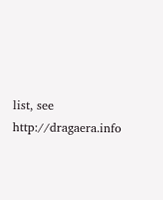list, see http://dragaera.info